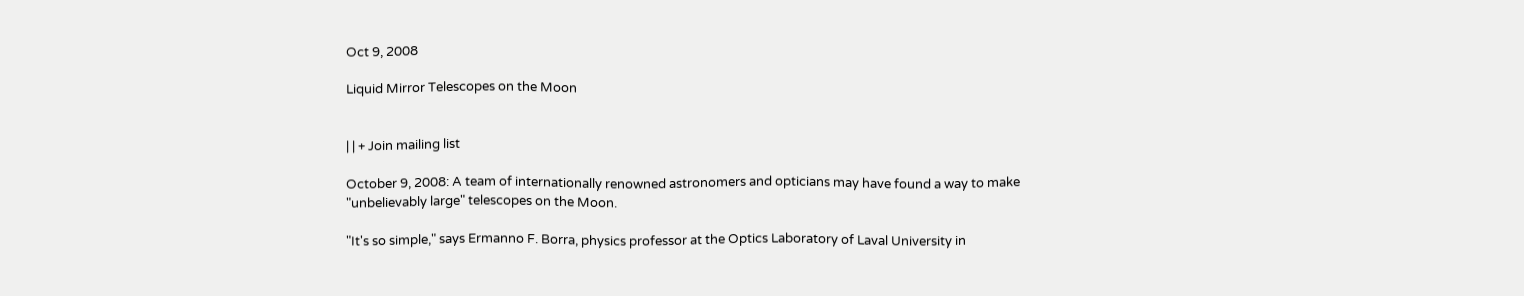Oct 9, 2008

Liquid Mirror Telescopes on the Moon


| | + Join mailing list

October 9, 2008: A team of internationally renowned astronomers and opticians may have found a way to make "unbelievably large" telescopes on the Moon.

"It's so simple," says Ermanno F. Borra, physics professor at the Optics Laboratory of Laval University in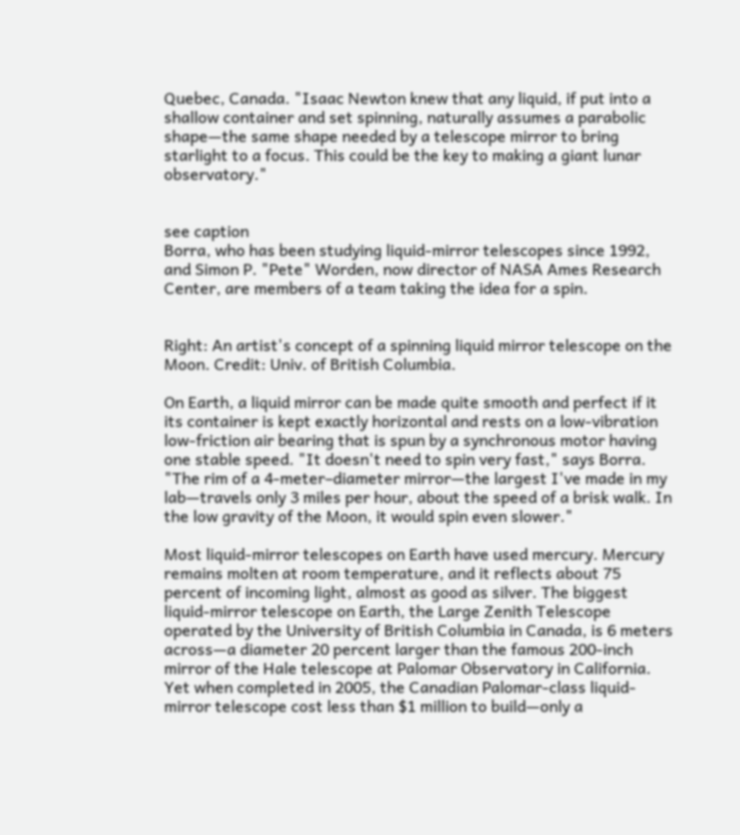Quebec, Canada. "Isaac Newton knew that any liquid, if put into a shallow container and set spinning, naturally assumes a parabolic shape—the same shape needed by a telescope mirror to bring starlight to a focus. This could be the key to making a giant lunar observatory."


see caption
Borra, who has been studying liquid-mirror telescopes since 1992, and Simon P. "Pete" Worden, now director of NASA Ames Research Center, are members of a team taking the idea for a spin.


Right: An artist's concept of a spinning liquid mirror telescope on the Moon. Credit: Univ. of British Columbia.

On Earth, a liquid mirror can be made quite smooth and perfect if it its container is kept exactly horizontal and rests on a low-vibration low-friction air bearing that is spun by a synchronous motor having one stable speed. "It doesn't need to spin very fast," says Borra. "The rim of a 4-meter–diameter mirror—the largest I've made in my lab—travels only 3 miles per hour, about the speed of a brisk walk. In the low gravity of the Moon, it would spin even slower."

Most liquid-mirror telescopes on Earth have used mercury. Mercury remains molten at room temperature, and it reflects about 75 percent of incoming light, almost as good as silver. The biggest liquid-mirror telescope on Earth, the Large Zenith Telescope operated by the University of British Columbia in Canada, is 6 meters across—a diameter 20 percent larger than the famous 200-inch mirror of the Hale telescope at Palomar Observatory in California. Yet when completed in 2005, the Canadian Palomar-class liquid-mirror telescope cost less than $1 million to build—only a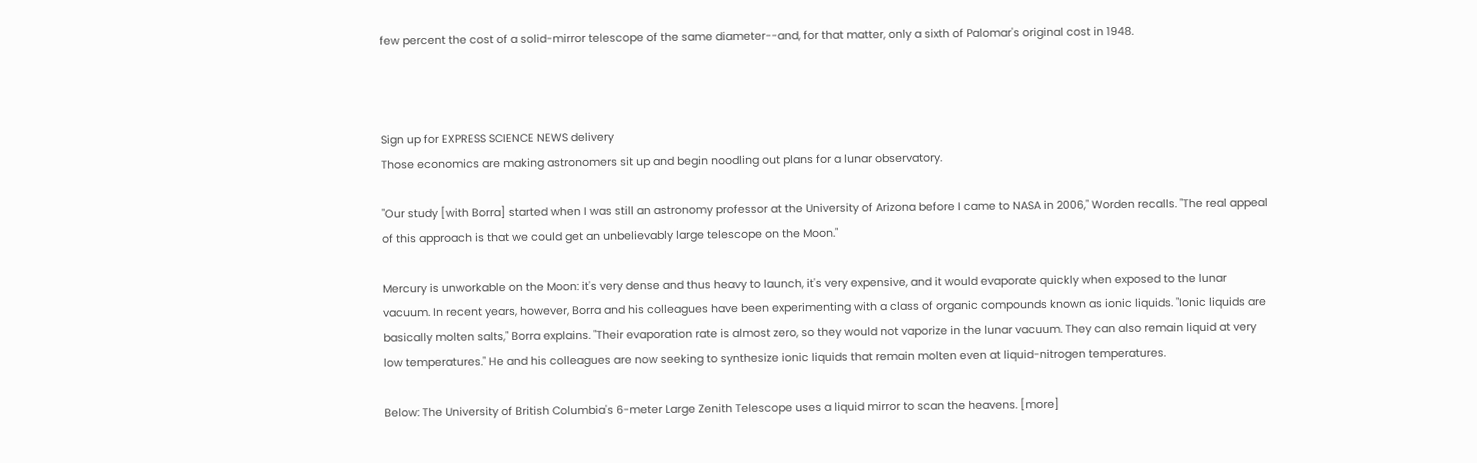few percent the cost of a solid-mirror telescope of the same diameter--and, for that matter, only a sixth of Palomar's original cost in 1948.



Sign up for EXPRESS SCIENCE NEWS delivery
Those economics are making astronomers sit up and begin noodling out plans for a lunar observatory.

"Our study [with Borra] started when I was still an astronomy professor at the University of Arizona before I came to NASA in 2006," Worden recalls. "The real appeal of this approach is that we could get an unbelievably large telescope on the Moon."

Mercury is unworkable on the Moon: it's very dense and thus heavy to launch, it's very expensive, and it would evaporate quickly when exposed to the lunar vacuum. In recent years, however, Borra and his colleagues have been experimenting with a class of organic compounds known as ionic liquids. "Ionic liquids are basically molten salts," Borra explains. "Their evaporation rate is almost zero, so they would not vaporize in the lunar vacuum. They can also remain liquid at very low temperatures." He and his colleagues are now seeking to synthesize ionic liquids that remain molten even at liquid-nitrogen temperatures.

Below: The University of British Columbia's 6-meter Large Zenith Telescope uses a liquid mirror to scan the heavens. [more]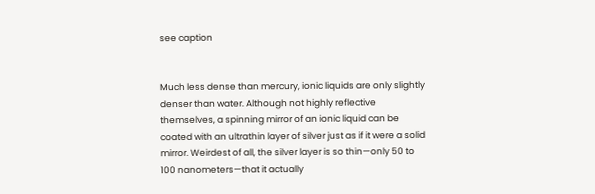see caption


Much less dense than mercury, ionic liquids are only slightly denser than water. Although not highly reflective themselves, a spinning mirror of an ionic liquid can be coated with an ultrathin layer of silver just as if it were a solid mirror. Weirdest of all, the silver layer is so thin—only 50 to 100 nanometers—that it actually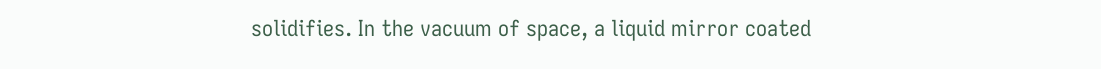solidifies. In the vacuum of space, a liquid mirror coated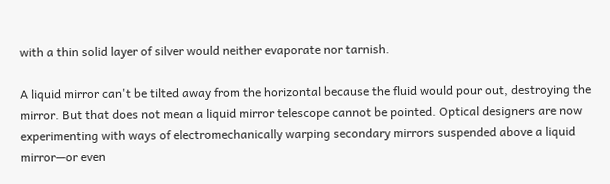with a thin solid layer of silver would neither evaporate nor tarnish.

A liquid mirror can't be tilted away from the horizontal because the fluid would pour out, destroying the mirror. But that does not mean a liquid mirror telescope cannot be pointed. Optical designers are now experimenting with ways of electromechanically warping secondary mirrors suspended above a liquid mirror—or even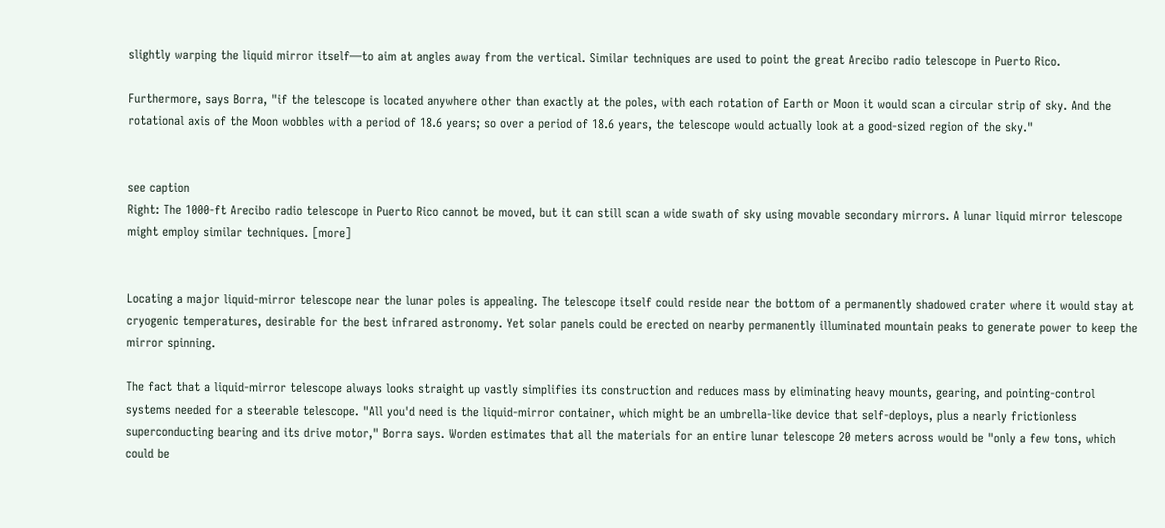slightly warping the liquid mirror itself—to aim at angles away from the vertical. Similar techniques are used to point the great Arecibo radio telescope in Puerto Rico.

Furthermore, says Borra, "if the telescope is located anywhere other than exactly at the poles, with each rotation of Earth or Moon it would scan a circular strip of sky. And the rotational axis of the Moon wobbles with a period of 18.6 years; so over a period of 18.6 years, the telescope would actually look at a good-sized region of the sky."


see caption
Right: The 1000-ft Arecibo radio telescope in Puerto Rico cannot be moved, but it can still scan a wide swath of sky using movable secondary mirrors. A lunar liquid mirror telescope might employ similar techniques. [more]


Locating a major liquid-mirror telescope near the lunar poles is appealing. The telescope itself could reside near the bottom of a permanently shadowed crater where it would stay at cryogenic temperatures, desirable for the best infrared astronomy. Yet solar panels could be erected on nearby permanently illuminated mountain peaks to generate power to keep the mirror spinning.

The fact that a liquid-mirror telescope always looks straight up vastly simplifies its construction and reduces mass by eliminating heavy mounts, gearing, and pointing-control systems needed for a steerable telescope. "All you'd need is the liquid-mirror container, which might be an umbrella-like device that self-deploys, plus a nearly frictionless superconducting bearing and its drive motor," Borra says. Worden estimates that all the materials for an entire lunar telescope 20 meters across would be "only a few tons, which could be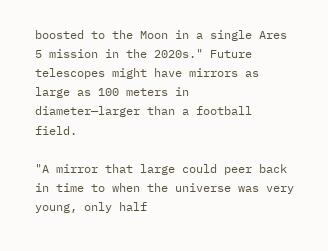boosted to the Moon in a single Ares 5 mission in the 2020s." Future telescopes might have mirrors as large as 100 meters in diameter—larger than a football field.

"A mirror that large could peer back in time to when the universe was very young, only half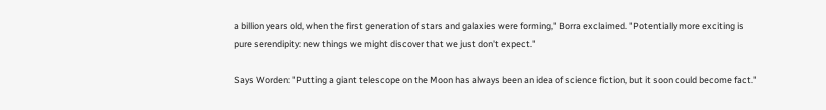a billion years old, when the first generation of stars and galaxies were forming," Borra exclaimed. "Potentially more exciting is pure serendipity: new things we might discover that we just don't expect."

Says Worden: "Putting a giant telescope on the Moon has always been an idea of science fiction, but it soon could become fact."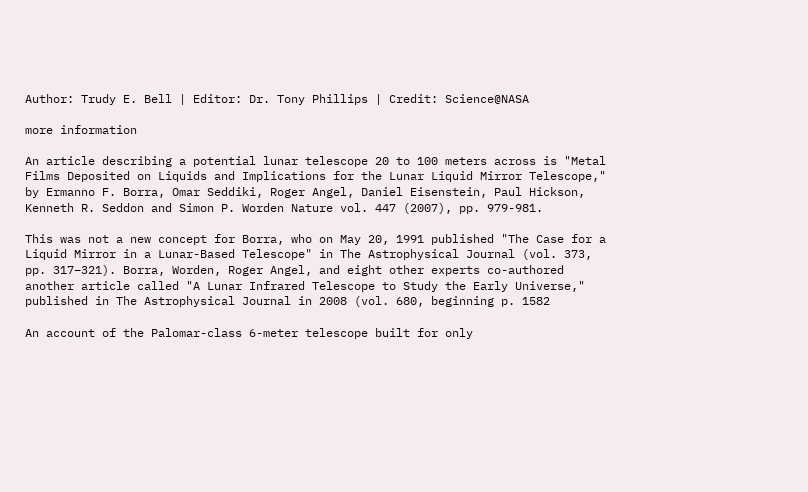Author: Trudy E. Bell | Editor: Dr. Tony Phillips | Credit: Science@NASA

more information

An article describing a potential lunar telescope 20 to 100 meters across is "Metal Films Deposited on Liquids and Implications for the Lunar Liquid Mirror Telescope," by Ermanno F. Borra, Omar Seddiki, Roger Angel, Daniel Eisenstein, Paul Hickson, Kenneth R. Seddon and Simon P. Worden Nature vol. 447 (2007), pp. 979-981.

This was not a new concept for Borra, who on May 20, 1991 published "The Case for a Liquid Mirror in a Lunar-Based Telescope" in The Astrophysical Journal (vol. 373, pp. 317–321). Borra, Worden, Roger Angel, and eight other experts co-authored another article called "A Lunar Infrared Telescope to Study the Early Universe," published in The Astrophysical Journal in 2008 (vol. 680, beginning p. 1582

An account of the Palomar-class 6-meter telescope built for only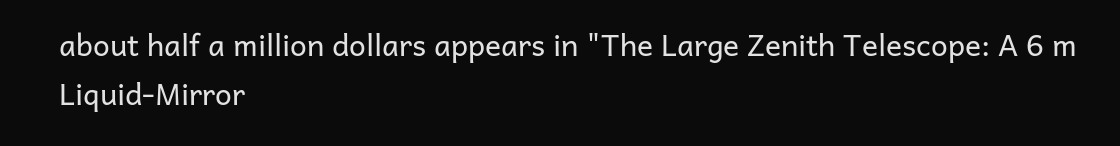about half a million dollars appears in "The Large Zenith Telescope: A 6 m Liquid-Mirror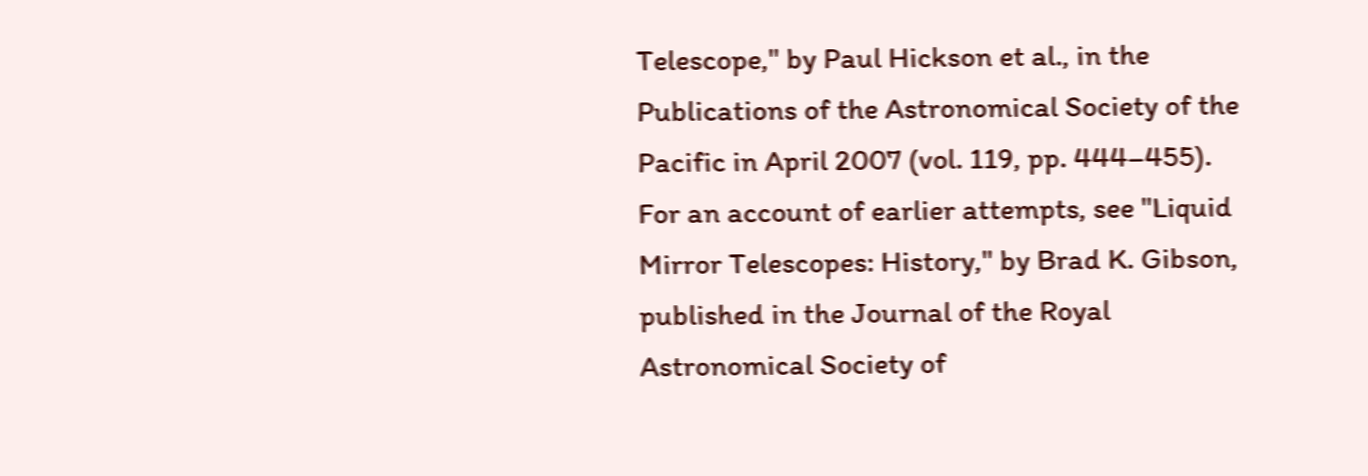Telescope," by Paul Hickson et al., in the Publications of the Astronomical Society of the Pacific in April 2007 (vol. 119, pp. 444–455). For an account of earlier attempts, see "Liquid Mirror Telescopes: History," by Brad K. Gibson, published in the Journal of the Royal Astronomical Society of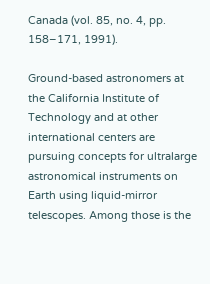Canada (vol. 85, no. 4, pp. 158–171, 1991).

Ground-based astronomers at the California Institute of Technology and at other international centers are pursuing concepts for ultralarge astronomical instruments on Earth using liquid-mirror telescopes. Among those is the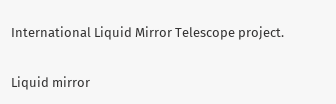International Liquid Mirror Telescope project.

Liquid mirror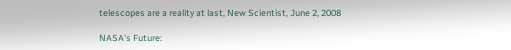telescopes are a reality at last, New Scientist, June 2, 2008

NASA's Future: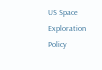US Space Exploration Policy